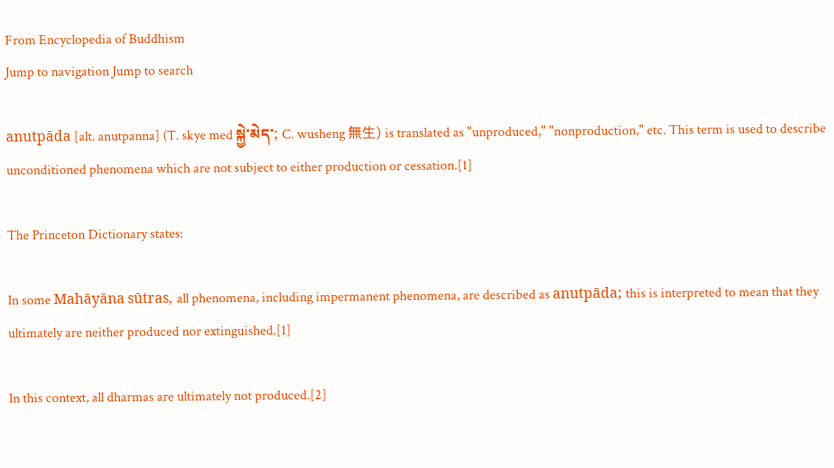From Encyclopedia of Buddhism
Jump to navigation Jump to search

anutpāda [alt. anutpanna] (T. skye med སྐྱེ་མེད་; C. wusheng 無生) is translated as "unproduced," "nonproduction," etc. This term is used to describe unconditioned phenomena which are not subject to either production or cessation.[1]

The Princeton Dictionary states:

In some Mahāyāna sūtras, all phenomena, including impermanent phenomena, are described as anutpāda; this is interpreted to mean that they ultimately are neither produced nor extinguished.[1]

In this context, all dharmas are ultimately not produced.[2]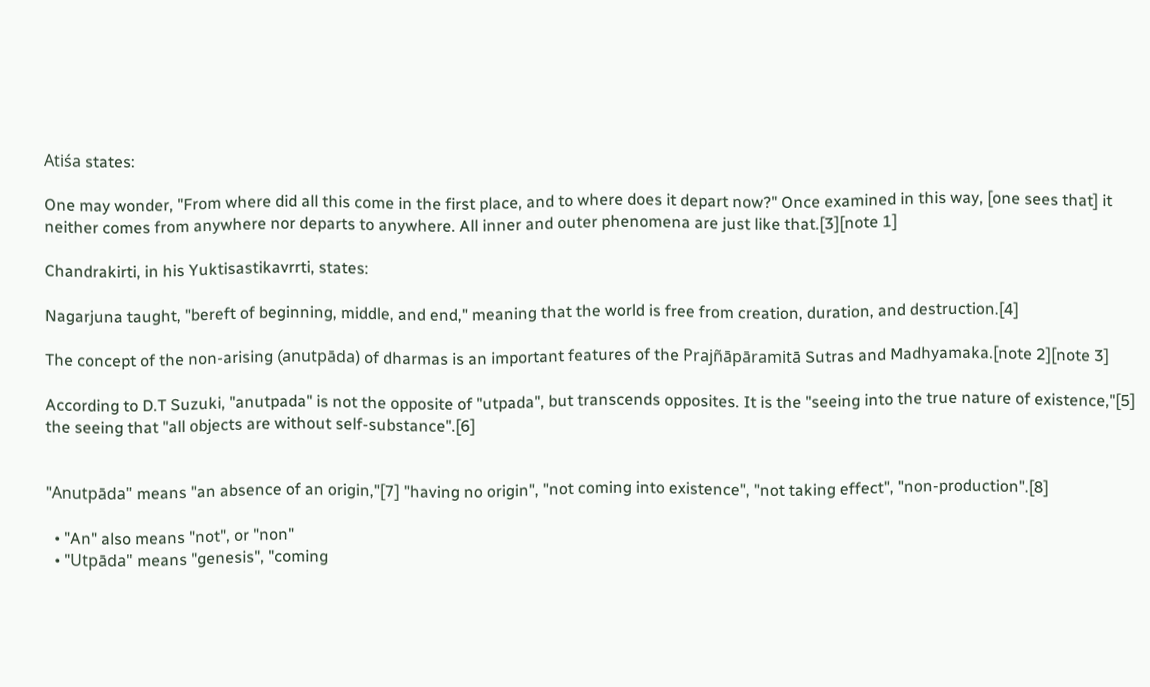Atiśa states:

One may wonder, "From where did all this come in the first place, and to where does it depart now?" Once examined in this way, [one sees that] it neither comes from anywhere nor departs to anywhere. All inner and outer phenomena are just like that.[3][note 1]

Chandrakirti, in his Yuktisastikavrrti, states:

Nagarjuna taught, "bereft of beginning, middle, and end," meaning that the world is free from creation, duration, and destruction.[4]

The concept of the non-arising (anutpāda) of dharmas is an important features of the Prajñāpāramitā Sutras and Madhyamaka.[note 2][note 3]

According to D.T Suzuki, "anutpada" is not the opposite of "utpada", but transcends opposites. It is the "seeing into the true nature of existence,"[5] the seeing that "all objects are without self-substance".[6]


"Anutpāda" means "an absence of an origin,"[7] "having no origin", "not coming into existence", "not taking effect", "non-production".[8]

  • "An" also means "not", or "non"
  • "Utpāda" means "genesis", "coming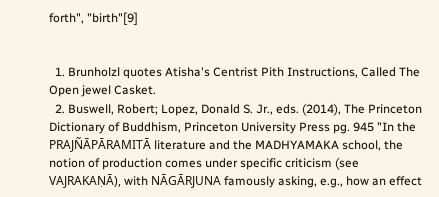forth", "birth"[9]


  1. Brunholzl quotes Atisha's Centrist Pith Instructions, Called The Open jewel Casket.
  2. Buswell, Robert; Lopez, Donald S. Jr., eds. (2014), The Princeton Dictionary of Buddhism, Princeton University Press pg. 945 "In the PRAJÑĀPĀRAMITĀ literature and the MADHYAMAKA school, the notion of production comes under specific criticism (see VAJRAKAṆĀ), with NĀGĀRJUNA famously asking, e.g., how an effect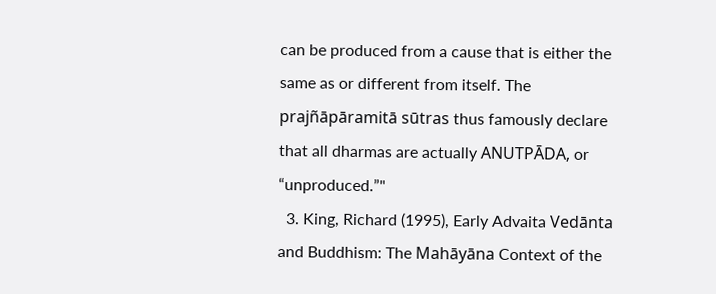can be produced from a cause that is either the same as or different from itself. The prajñāpāramitā sūtras thus famously declare that all dharmas are actually ANUTPĀDA, or “unproduced.”"
  3. King, Richard (1995), Early Advaita Vedānta and Buddhism: The Mahāyāna Context of the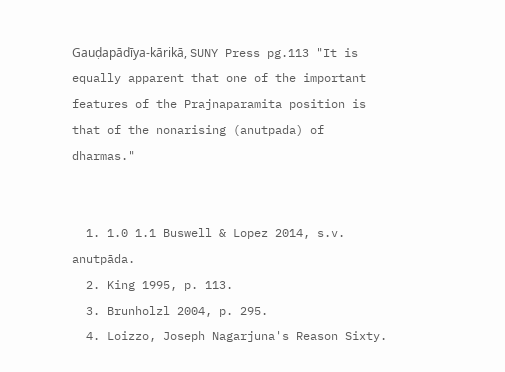Gauḍapādīya-kārikā, SUNY Press pg.113 "It is equally apparent that one of the important features of the Prajnaparamita position is that of the nonarising (anutpada) of dharmas."


  1. 1.0 1.1 Buswell & Lopez 2014, s.v. anutpāda.
  2. King 1995, p. 113.
  3. Brunholzl 2004, p. 295.
  4. Loizzo, Joseph Nagarjuna's Reason Sixty.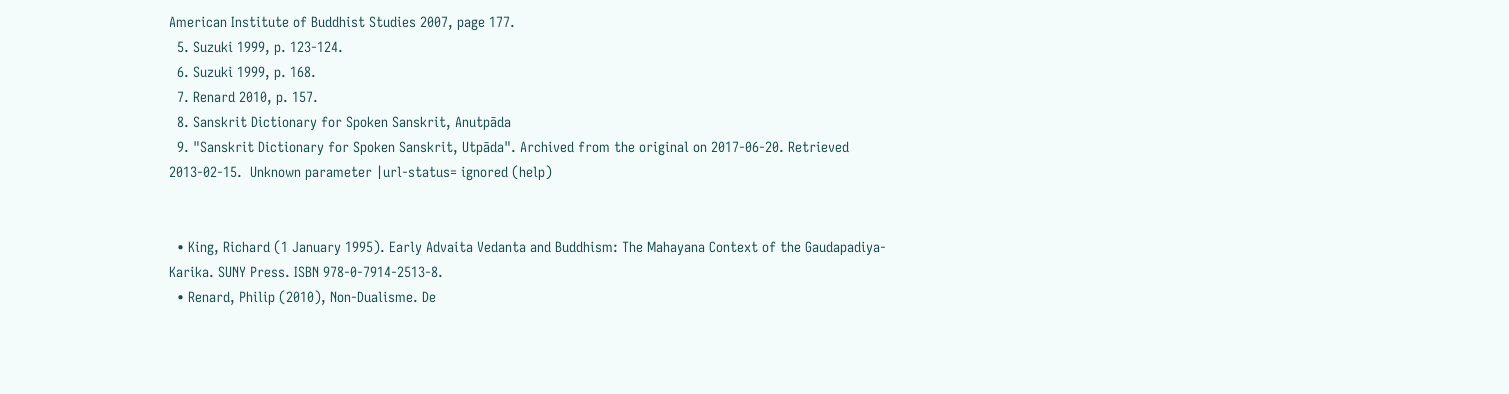American Institute of Buddhist Studies 2007, page 177.
  5. Suzuki 1999, p. 123-124.
  6. Suzuki 1999, p. 168.
  7. Renard 2010, p. 157.
  8. Sanskrit Dictionary for Spoken Sanskrit, Anutpāda
  9. "Sanskrit Dictionary for Spoken Sanskrit, Utpāda". Archived from the original on 2017-06-20. Retrieved 2013-02-15.  Unknown parameter |url-status= ignored (help)


  • King, Richard (1 January 1995). Early Advaita Vedanta and Buddhism: The Mahayana Context of the Gaudapadiya-Karika. SUNY Press. ISBN 978-0-7914-2513-8.
  • Renard, Philip (2010), Non-Dualisme. De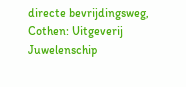directe bevrijdingsweg, Cothen: Uitgeverij Juwelenschip